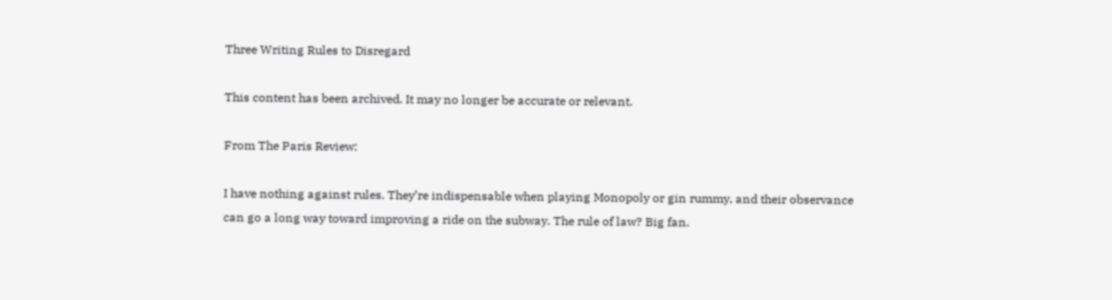Three Writing Rules to Disregard

This content has been archived. It may no longer be accurate or relevant.

From The Paris Review:

I have nothing against rules. They’re indispensable when playing Monopoly or gin rummy, and their observance can go a long way toward improving a ride on the subway. The rule of law? Big fan.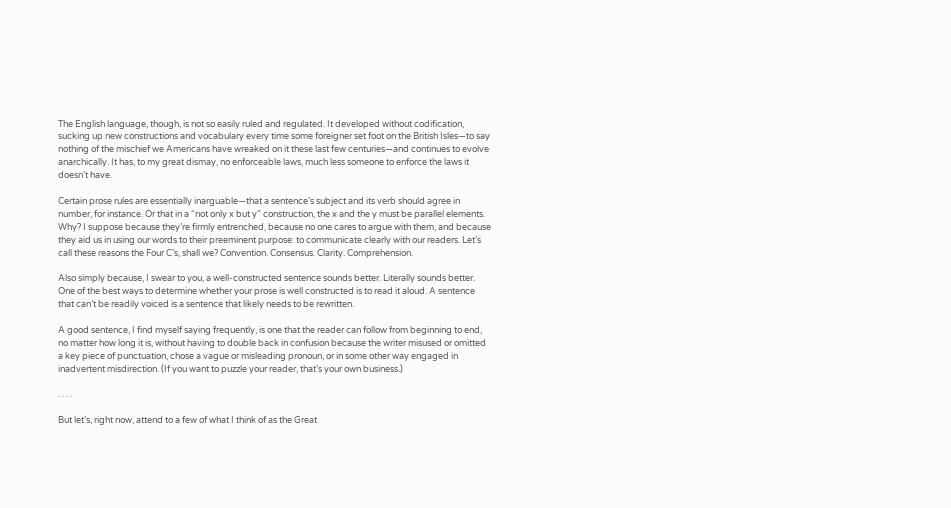The English language, though, is not so easily ruled and regulated. It developed without codification, sucking up new constructions and vocabulary every time some foreigner set foot on the British Isles—to say nothing of the mischief we Americans have wreaked on it these last few centuries—and continues to evolve anarchically. It has, to my great dismay, no enforceable laws, much less someone to enforce the laws it doesn’t have.

Certain prose rules are essentially inarguable—that a sentence’s subject and its verb should agree in number, for instance. Or that in a “not only x but y” construction, the x and the y must be parallel elements. Why? I suppose because they’re firmly entrenched, because no one cares to argue with them, and because they aid us in using our words to their preeminent purpose: to communicate clearly with our readers. Let’s call these reasons the Four C’s, shall we? Convention. Consensus. Clarity. Comprehension.

Also simply because, I swear to you, a well-constructed sentence sounds better. Literally sounds better. One of the best ways to determine whether your prose is well constructed is to read it aloud. A sentence that can’t be readily voiced is a sentence that likely needs to be rewritten.

A good sentence, I find myself saying frequently, is one that the reader can follow from beginning to end, no matter how long it is, without having to double back in confusion because the writer misused or omitted a key piece of punctuation, chose a vague or misleading pronoun, or in some other way engaged in inadvertent misdirection. (If you want to puzzle your reader, that’s your own business.)

. . . .

But let’s, right now, attend to a few of what I think of as the Great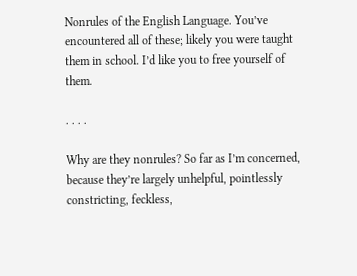Nonrules of the English Language. You’ve encountered all of these; likely you were taught them in school. I’d like you to free yourself of them.

. . . .

Why are they nonrules? So far as I’m concerned, because they’re largely unhelpful, pointlessly constricting, feckless,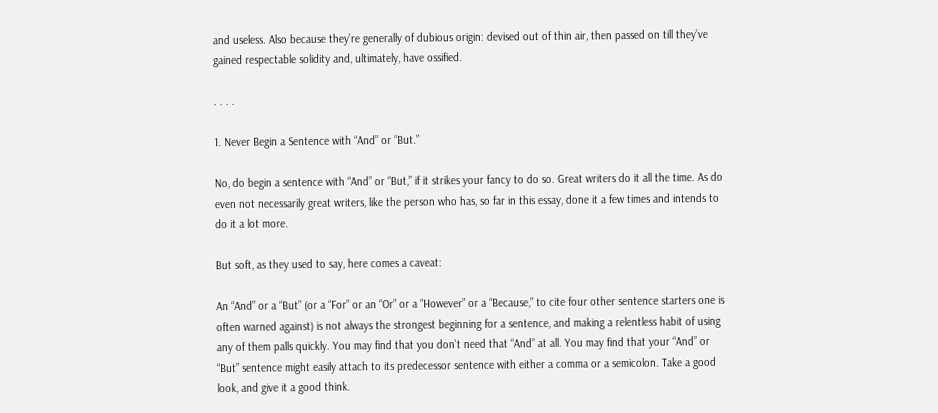and useless. Also because they’re generally of dubious origin: devised out of thin air, then passed on till they’ve gained respectable solidity and, ultimately, have ossified.

. . . .

1. Never Begin a Sentence with “And” or “But.”

No, do begin a sentence with “And” or “But,” if it strikes your fancy to do so. Great writers do it all the time. As do even not necessarily great writers, like the person who has, so far in this essay, done it a few times and intends to do it a lot more.

But soft, as they used to say, here comes a caveat:

An “And” or a “But” (or a “For” or an “Or” or a “However” or a “Because,” to cite four other sentence starters one is often warned against) is not always the strongest beginning for a sentence, and making a relentless habit of using any of them palls quickly. You may find that you don’t need that “And” at all. You may find that your “And” or “But” sentence might easily attach to its predecessor sentence with either a comma or a semicolon. Take a good look, and give it a good think.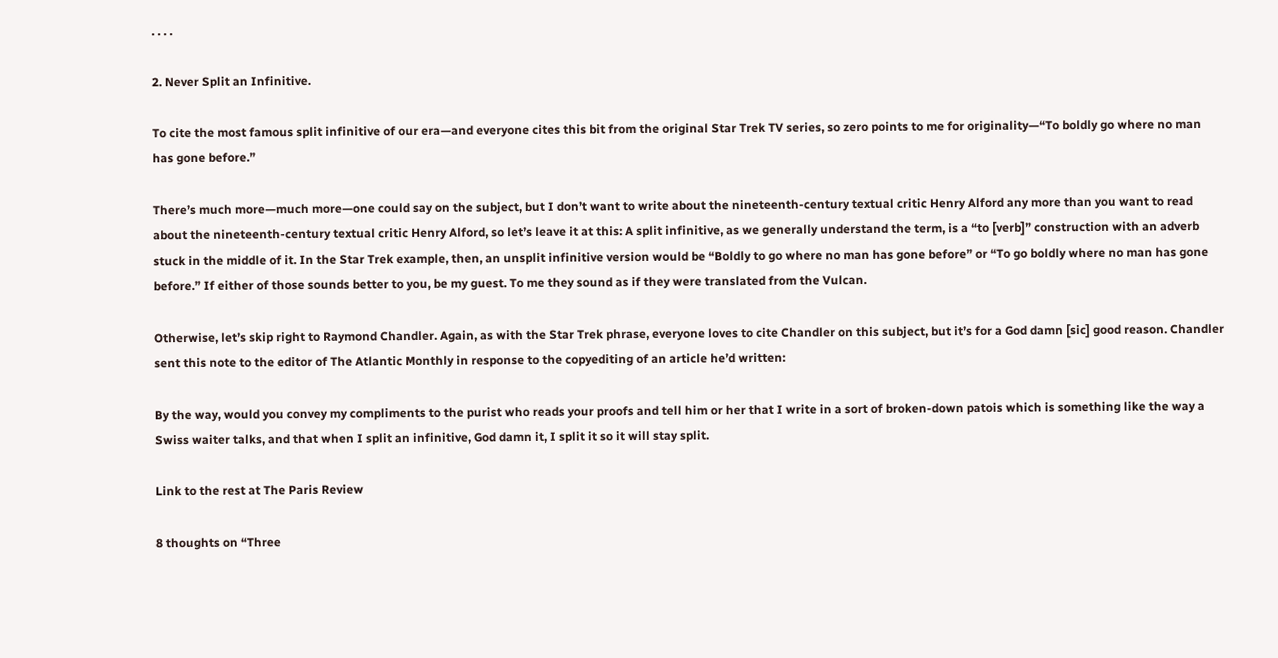. . . .

2. Never Split an Infinitive.

To cite the most famous split infinitive of our era—and everyone cites this bit from the original Star Trek TV series, so zero points to me for originality—“To boldly go where no man has gone before.”

There’s much more—much more—one could say on the subject, but I don’t want to write about the nineteenth-century textual critic Henry Alford any more than you want to read about the nineteenth-century textual critic Henry Alford, so let’s leave it at this: A split infinitive, as we generally understand the term, is a “to [verb]” construction with an adverb stuck in the middle of it. In the Star Trek example, then, an unsplit infinitive version would be “Boldly to go where no man has gone before” or “To go boldly where no man has gone before.” If either of those sounds better to you, be my guest. To me they sound as if they were translated from the Vulcan.

Otherwise, let’s skip right to Raymond Chandler. Again, as with the Star Trek phrase, everyone loves to cite Chandler on this subject, but it’s for a God damn [sic] good reason. Chandler sent this note to the editor of The Atlantic Monthly in response to the copyediting of an article he’d written:

By the way, would you convey my compliments to the purist who reads your proofs and tell him or her that I write in a sort of broken-down patois which is something like the way a Swiss waiter talks, and that when I split an infinitive, God damn it, I split it so it will stay split.

Link to the rest at The Paris Review

8 thoughts on “Three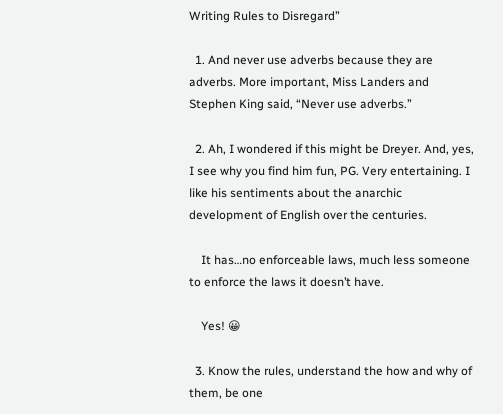Writing Rules to Disregard”

  1. And never use adverbs because they are adverbs. More important, Miss Landers and Stephen King said, “Never use adverbs.”

  2. Ah, I wondered if this might be Dreyer. And, yes, I see why you find him fun, PG. Very entertaining. I like his sentiments about the anarchic development of English over the centuries.

    It has…no enforceable laws, much less someone to enforce the laws it doesn’t have.

    Yes! 😀

  3. Know the rules, understand the how and why of them, be one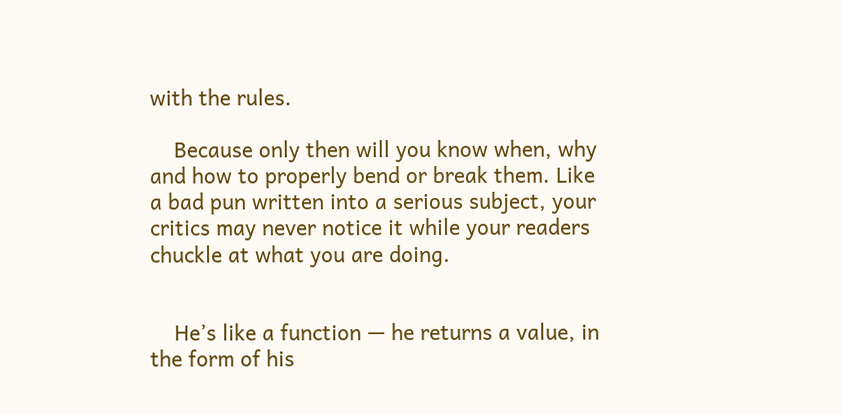with the rules.

    Because only then will you know when, why and how to properly bend or break them. Like a bad pun written into a serious subject, your critics may never notice it while your readers chuckle at what you are doing.


    He’s like a function — he returns a value, in the form of his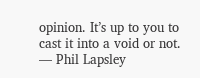opinion. It’s up to you to cast it into a void or not. — Phil Lapsley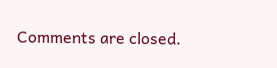Comments are closed.